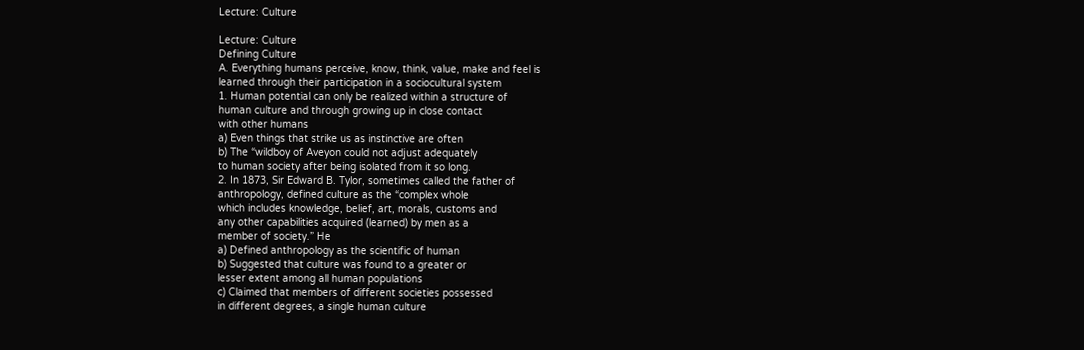Lecture: Culture

Lecture: Culture
Defining Culture
A. Everything humans perceive, know, think, value, make and feel is
learned through their participation in a sociocultural system
1. Human potential can only be realized within a structure of
human culture and through growing up in close contact
with other humans
a) Even things that strike us as instinctive are often
b) The “wildboy of Aveyon could not adjust adequately
to human society after being isolated from it so long.
2. In 1873, Sir Edward B. Tylor, sometimes called the father of
anthropology, defined culture as the “complex whole
which includes knowledge, belief, art, morals, customs and
any other capabilities acquired (learned) by men as a
member of society.” He
a) Defined anthropology as the scientific of human
b) Suggested that culture was found to a greater or
lesser extent among all human populations
c) Claimed that members of different societies possessed
in different degrees, a single human culture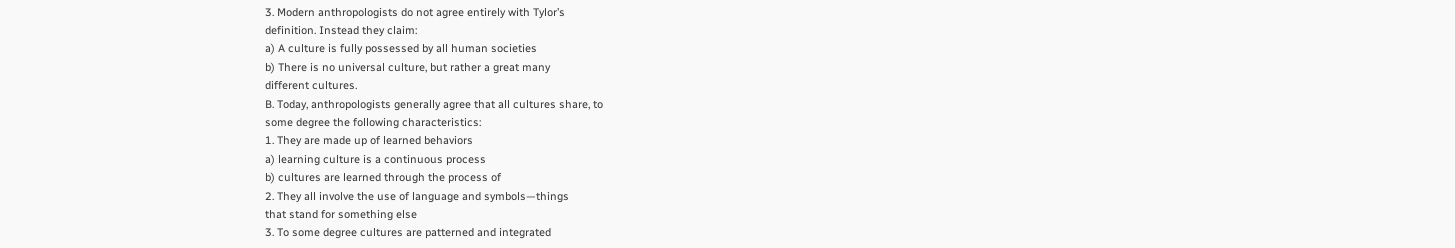3. Modern anthropologists do not agree entirely with Tylor’s
definition. Instead they claim:
a) A culture is fully possessed by all human societies
b) There is no universal culture, but rather a great many
different cultures.
B. Today, anthropologists generally agree that all cultures share, to
some degree the following characteristics:
1. They are made up of learned behaviors
a) learning culture is a continuous process
b) cultures are learned through the process of
2. They all involve the use of language and symbols—things
that stand for something else
3. To some degree cultures are patterned and integrated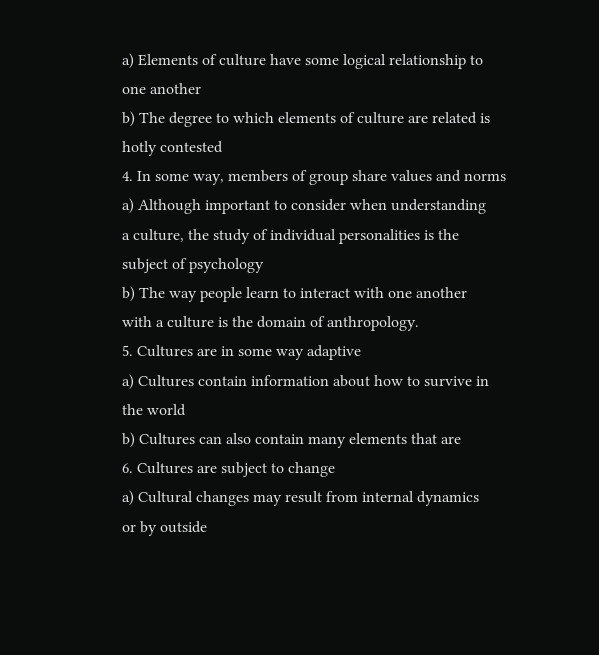a) Elements of culture have some logical relationship to
one another
b) The degree to which elements of culture are related is
hotly contested
4. In some way, members of group share values and norms
a) Although important to consider when understanding
a culture, the study of individual personalities is the
subject of psychology
b) The way people learn to interact with one another
with a culture is the domain of anthropology.
5. Cultures are in some way adaptive
a) Cultures contain information about how to survive in
the world
b) Cultures can also contain many elements that are
6. Cultures are subject to change
a) Cultural changes may result from internal dynamics
or by outside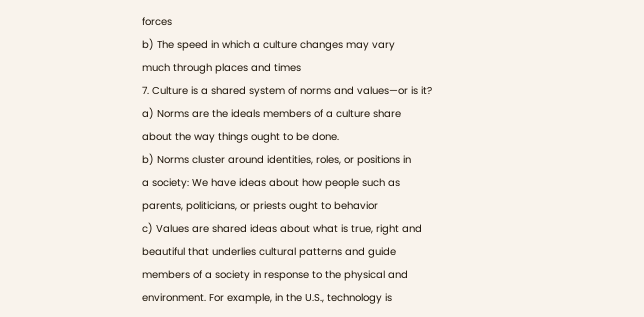forces
b) The speed in which a culture changes may vary
much through places and times
7. Culture is a shared system of norms and values—or is it?
a) Norms are the ideals members of a culture share
about the way things ought to be done.
b) Norms cluster around identities, roles, or positions in
a society: We have ideas about how people such as
parents, politicians, or priests ought to behavior
c) Values are shared ideas about what is true, right and
beautiful that underlies cultural patterns and guide
members of a society in response to the physical and
environment. For example, in the U.S., technology is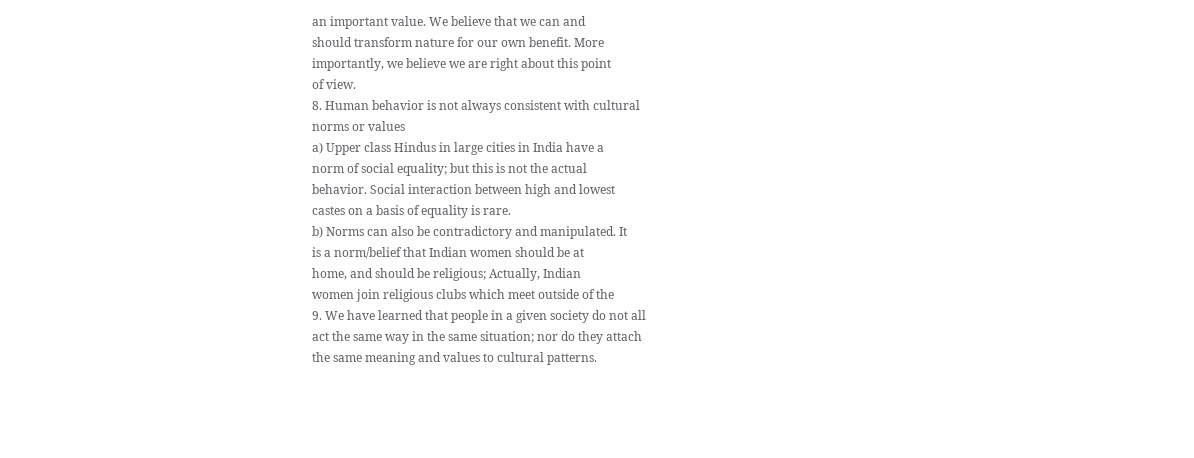an important value. We believe that we can and
should transform nature for our own benefit. More
importantly, we believe we are right about this point
of view.
8. Human behavior is not always consistent with cultural
norms or values
a) Upper class Hindus in large cities in India have a
norm of social equality; but this is not the actual
behavior. Social interaction between high and lowest
castes on a basis of equality is rare.
b) Norms can also be contradictory and manipulated. It
is a norm/belief that Indian women should be at
home, and should be religious; Actually, Indian
women join religious clubs which meet outside of the
9. We have learned that people in a given society do not all
act the same way in the same situation; nor do they attach
the same meaning and values to cultural patterns.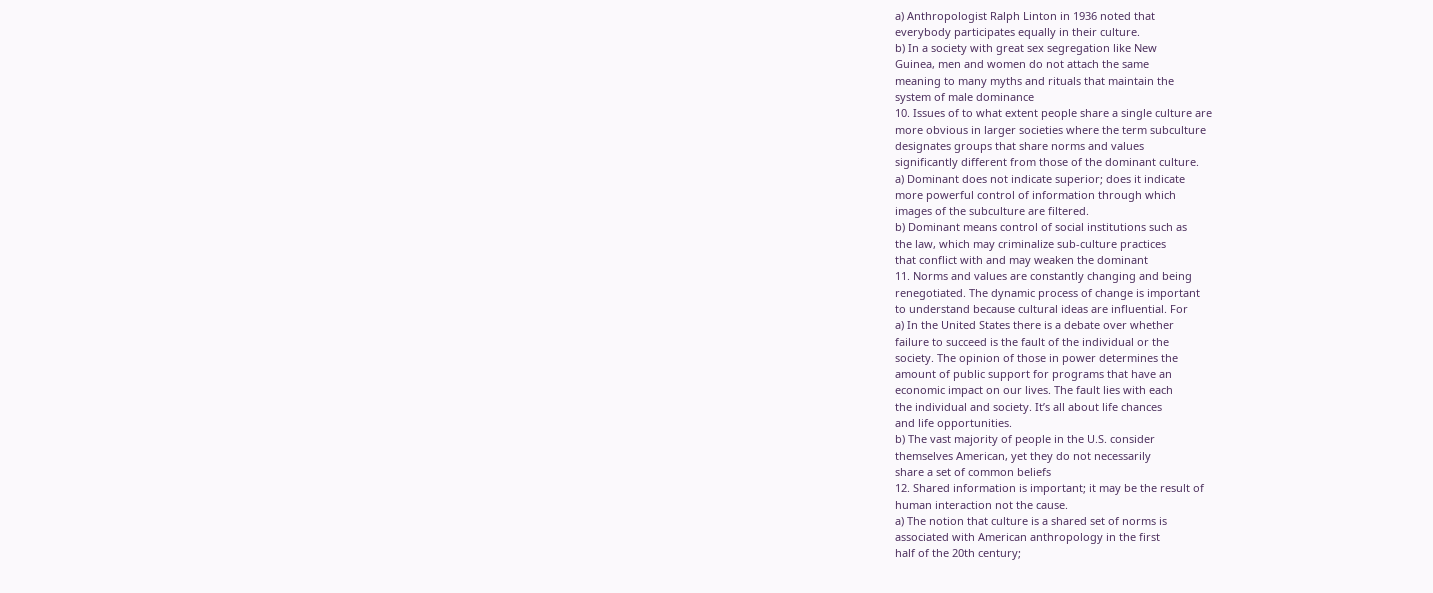a) Anthropologist Ralph Linton in 1936 noted that
everybody participates equally in their culture.
b) In a society with great sex segregation like New
Guinea, men and women do not attach the same
meaning to many myths and rituals that maintain the
system of male dominance
10. Issues of to what extent people share a single culture are
more obvious in larger societies where the term subculture
designates groups that share norms and values
significantly different from those of the dominant culture.
a) Dominant does not indicate superior; does it indicate
more powerful control of information through which
images of the subculture are filtered.
b) Dominant means control of social institutions such as
the law, which may criminalize sub-culture practices
that conflict with and may weaken the dominant
11. Norms and values are constantly changing and being
renegotiated. The dynamic process of change is important
to understand because cultural ideas are influential. For
a) In the United States there is a debate over whether
failure to succeed is the fault of the individual or the
society. The opinion of those in power determines the
amount of public support for programs that have an
economic impact on our lives. The fault lies with each
the individual and society. It’s all about life chances
and life opportunities.
b) The vast majority of people in the U.S. consider
themselves American, yet they do not necessarily
share a set of common beliefs
12. Shared information is important; it may be the result of
human interaction not the cause.
a) The notion that culture is a shared set of norms is
associated with American anthropology in the first
half of the 20th century;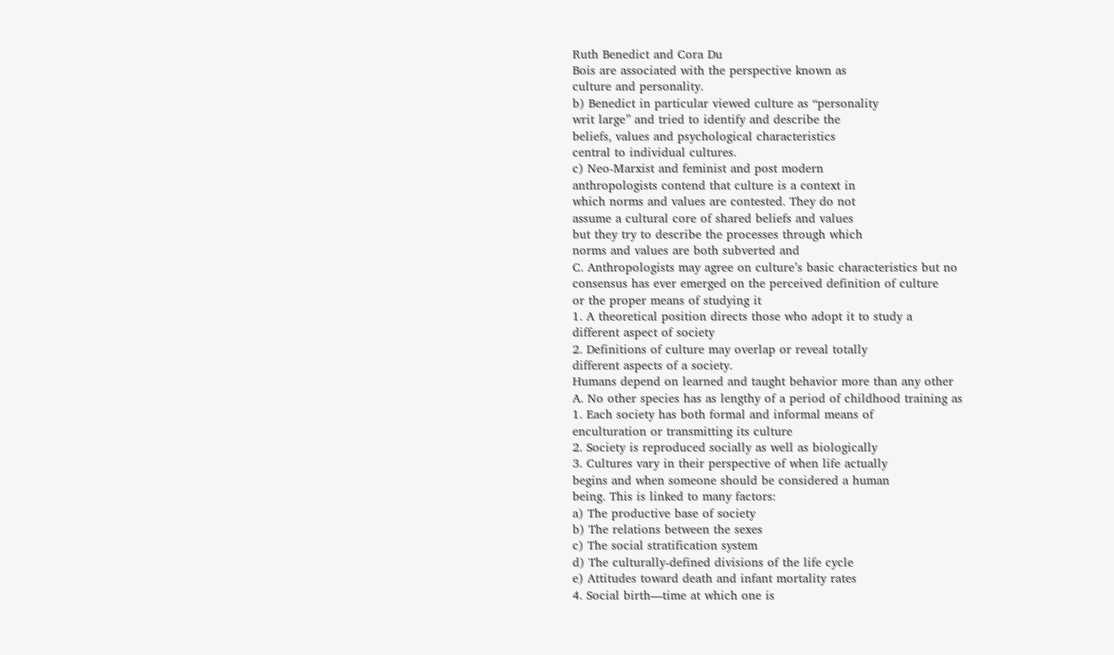Ruth Benedict and Cora Du
Bois are associated with the perspective known as
culture and personality.
b) Benedict in particular viewed culture as “personality
writ large” and tried to identify and describe the
beliefs, values and psychological characteristics
central to individual cultures.
c) Neo-Marxist and feminist and post modern
anthropologists contend that culture is a context in
which norms and values are contested. They do not
assume a cultural core of shared beliefs and values
but they try to describe the processes through which
norms and values are both subverted and
C. Anthropologists may agree on culture’s basic characteristics but no
consensus has ever emerged on the perceived definition of culture
or the proper means of studying it
1. A theoretical position directs those who adopt it to study a
different aspect of society
2. Definitions of culture may overlap or reveal totally
different aspects of a society.
Humans depend on learned and taught behavior more than any other
A. No other species has as lengthy of a period of childhood training as
1. Each society has both formal and informal means of
enculturation or transmitting its culture
2. Society is reproduced socially as well as biologically
3. Cultures vary in their perspective of when life actually
begins and when someone should be considered a human
being. This is linked to many factors:
a) The productive base of society
b) The relations between the sexes
c) The social stratification system
d) The culturally-defined divisions of the life cycle
e) Attitudes toward death and infant mortality rates
4. Social birth—time at which one is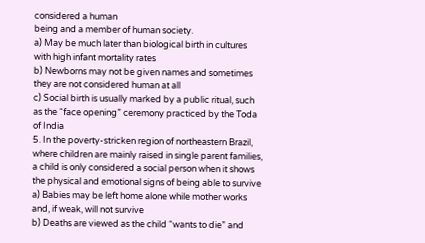considered a human
being and a member of human society.
a) May be much later than biological birth in cultures
with high infant mortality rates
b) Newborns may not be given names and sometimes
they are not considered human at all
c) Social birth is usually marked by a public ritual, such
as the “face opening” ceremony practiced by the Toda
of India
5. In the poverty-stricken region of northeastern Brazil,
where children are mainly raised in single parent families,
a child is only considered a social person when it shows
the physical and emotional signs of being able to survive
a) Babies may be left home alone while mother works
and, if weak, will not survive
b) Deaths are viewed as the child “wants to die” and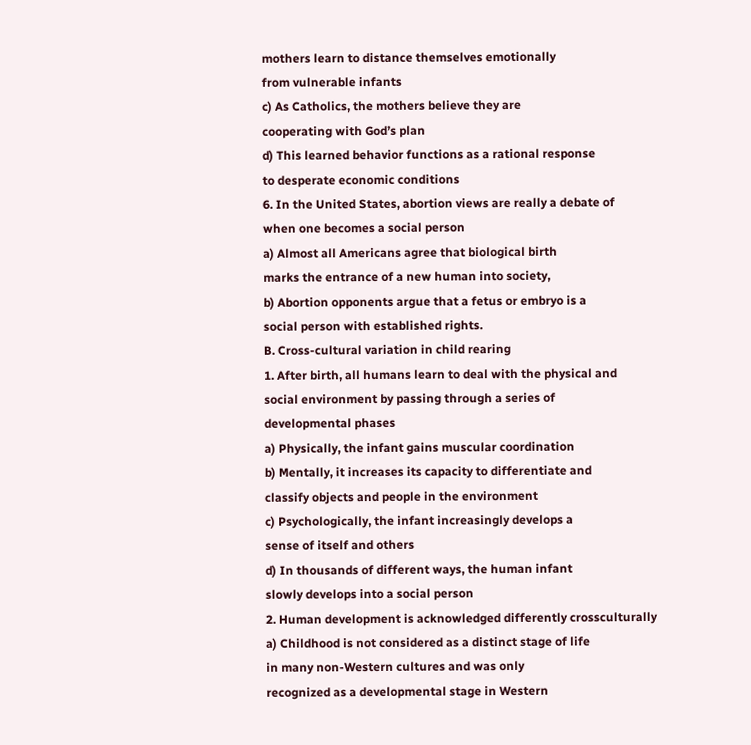mothers learn to distance themselves emotionally
from vulnerable infants
c) As Catholics, the mothers believe they are
cooperating with God’s plan
d) This learned behavior functions as a rational response
to desperate economic conditions
6. In the United States, abortion views are really a debate of
when one becomes a social person
a) Almost all Americans agree that biological birth
marks the entrance of a new human into society,
b) Abortion opponents argue that a fetus or embryo is a
social person with established rights.
B. Cross-cultural variation in child rearing
1. After birth, all humans learn to deal with the physical and
social environment by passing through a series of
developmental phases
a) Physically, the infant gains muscular coordination
b) Mentally, it increases its capacity to differentiate and
classify objects and people in the environment
c) Psychologically, the infant increasingly develops a
sense of itself and others
d) In thousands of different ways, the human infant
slowly develops into a social person
2. Human development is acknowledged differently crossculturally
a) Childhood is not considered as a distinct stage of life
in many non-Western cultures and was only
recognized as a developmental stage in Western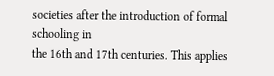societies after the introduction of formal schooling in
the 16th and 17th centuries. This applies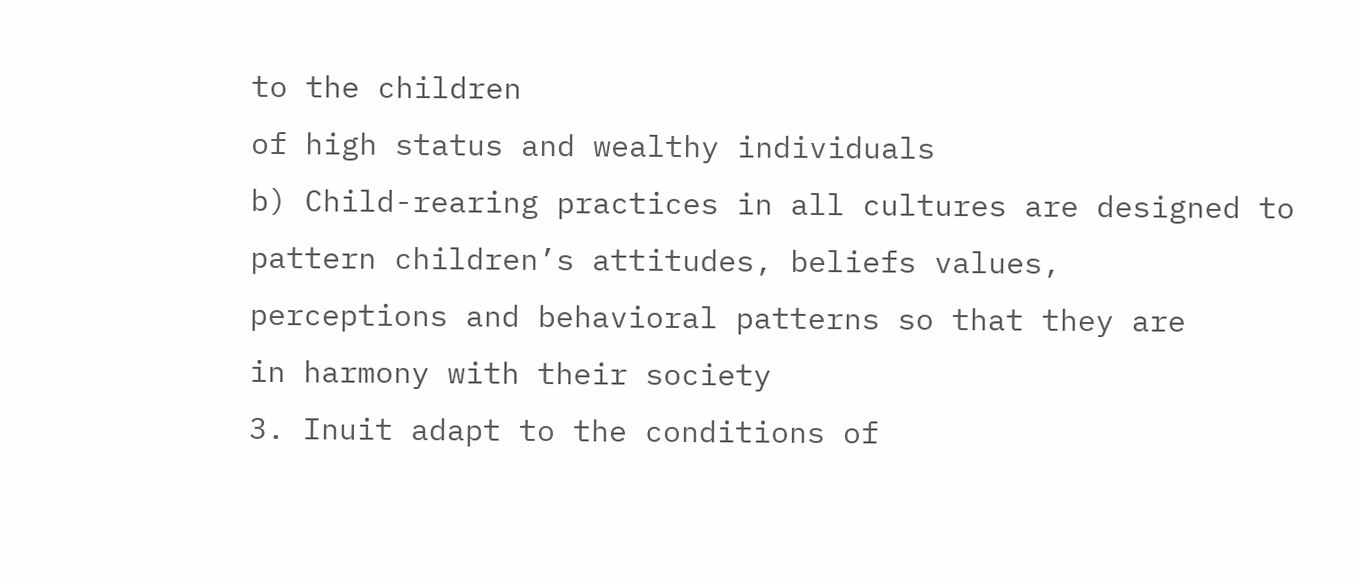to the children
of high status and wealthy individuals
b) Child-rearing practices in all cultures are designed to
pattern children’s attitudes, beliefs values,
perceptions and behavioral patterns so that they are
in harmony with their society
3. Inuit adapt to the conditions of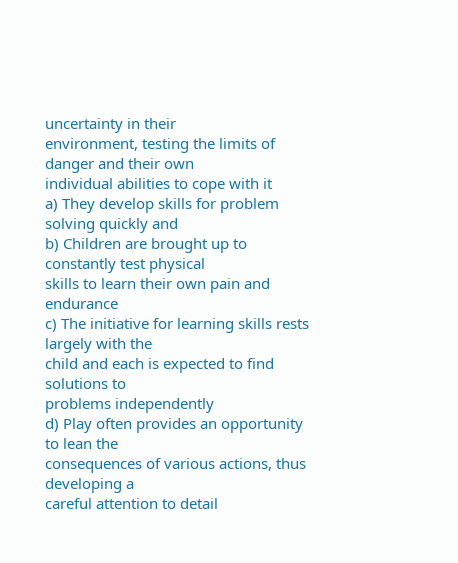uncertainty in their
environment, testing the limits of danger and their own
individual abilities to cope with it
a) They develop skills for problem solving quickly and
b) Children are brought up to constantly test physical
skills to learn their own pain and endurance
c) The initiative for learning skills rests largely with the
child and each is expected to find solutions to
problems independently
d) Play often provides an opportunity to lean the
consequences of various actions, thus developing a
careful attention to detail